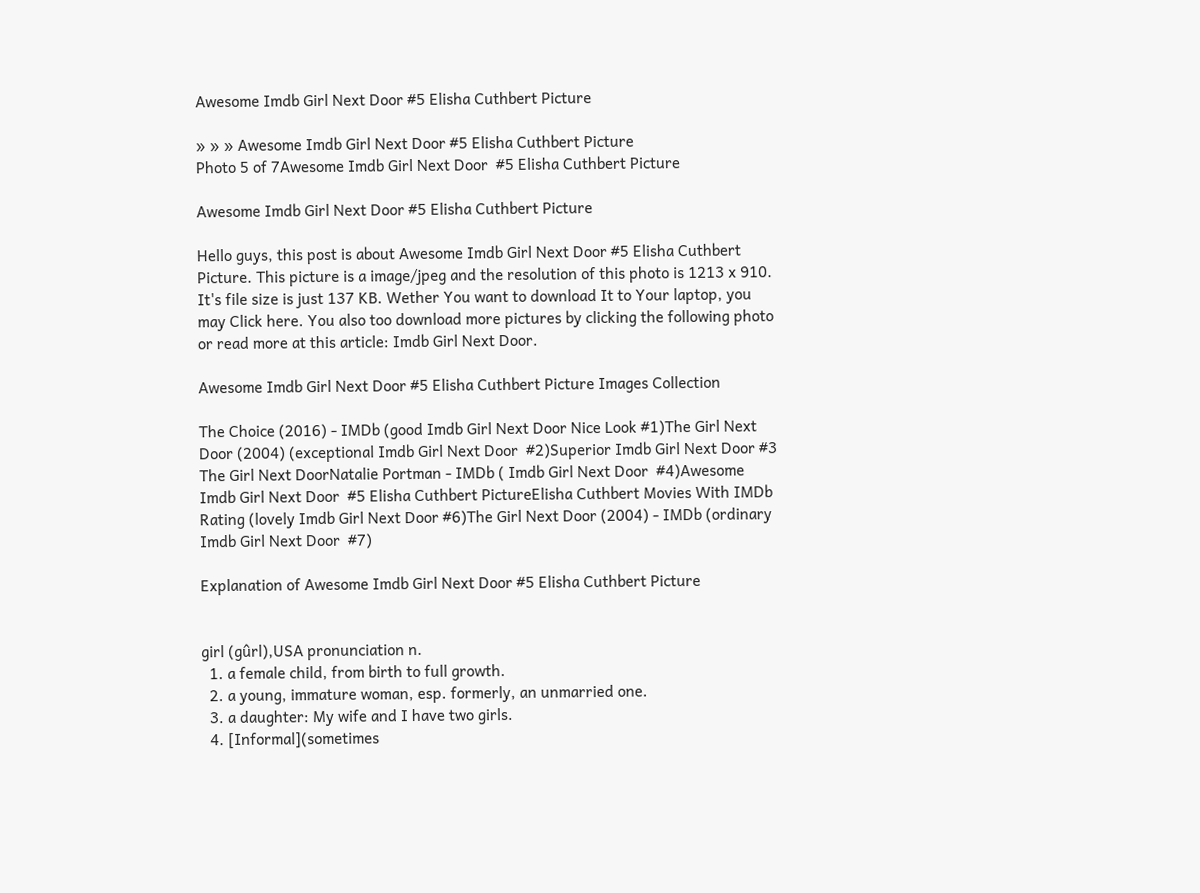Awesome Imdb Girl Next Door #5 Elisha Cuthbert Picture

» » » Awesome Imdb Girl Next Door #5 Elisha Cuthbert Picture
Photo 5 of 7Awesome Imdb Girl Next Door  #5 Elisha Cuthbert Picture

Awesome Imdb Girl Next Door #5 Elisha Cuthbert Picture

Hello guys, this post is about Awesome Imdb Girl Next Door #5 Elisha Cuthbert Picture. This picture is a image/jpeg and the resolution of this photo is 1213 x 910. It's file size is just 137 KB. Wether You want to download It to Your laptop, you may Click here. You also too download more pictures by clicking the following photo or read more at this article: Imdb Girl Next Door.

Awesome Imdb Girl Next Door #5 Elisha Cuthbert Picture Images Collection

The Choice (2016) - IMDb (good Imdb Girl Next Door Nice Look #1)The Girl Next Door (2004) (exceptional Imdb Girl Next Door  #2)Superior Imdb Girl Next Door #3 The Girl Next DoorNatalie Portman - IMDb ( Imdb Girl Next Door  #4)Awesome Imdb Girl Next Door  #5 Elisha Cuthbert PictureElisha Cuthbert Movies With IMDb Rating (lovely Imdb Girl Next Door #6)The Girl Next Door (2004) - IMDb (ordinary Imdb Girl Next Door  #7)

Explanation of Awesome Imdb Girl Next Door #5 Elisha Cuthbert Picture


girl (gûrl),USA pronunciation n.
  1. a female child, from birth to full growth.
  2. a young, immature woman, esp. formerly, an unmarried one.
  3. a daughter: My wife and I have two girls.
  4. [Informal](sometimes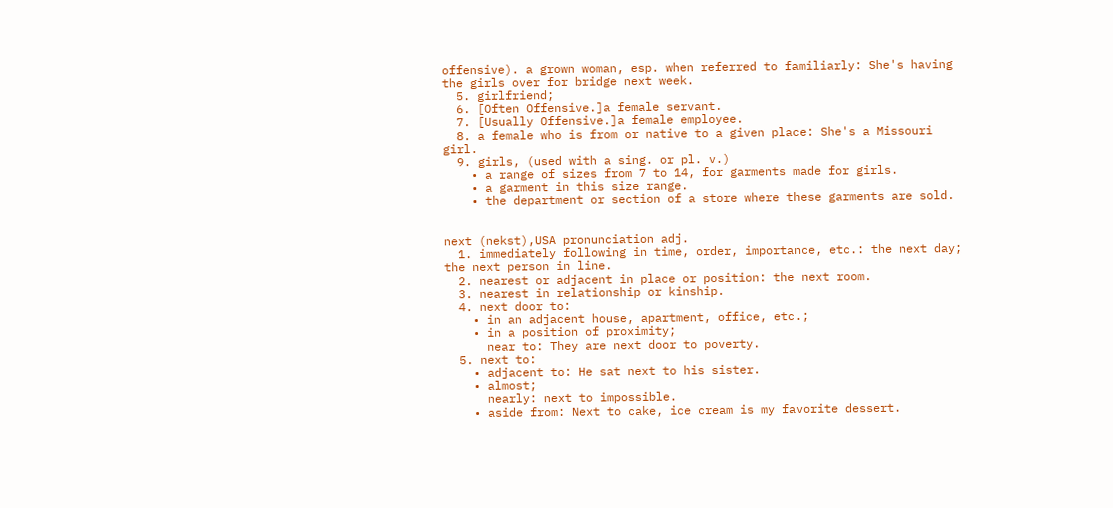offensive). a grown woman, esp. when referred to familiarly: She's having the girls over for bridge next week.
  5. girlfriend;
  6. [Often Offensive.]a female servant.
  7. [Usually Offensive.]a female employee.
  8. a female who is from or native to a given place: She's a Missouri girl.
  9. girls, (used with a sing. or pl. v.)
    • a range of sizes from 7 to 14, for garments made for girls.
    • a garment in this size range.
    • the department or section of a store where these garments are sold.


next (nekst),USA pronunciation adj.
  1. immediately following in time, order, importance, etc.: the next day; the next person in line.
  2. nearest or adjacent in place or position: the next room.
  3. nearest in relationship or kinship.
  4. next door to:
    • in an adjacent house, apartment, office, etc.;
    • in a position of proximity;
      near to: They are next door to poverty.
  5. next to:
    • adjacent to: He sat next to his sister.
    • almost;
      nearly: next to impossible.
    • aside from: Next to cake, ice cream is my favorite dessert.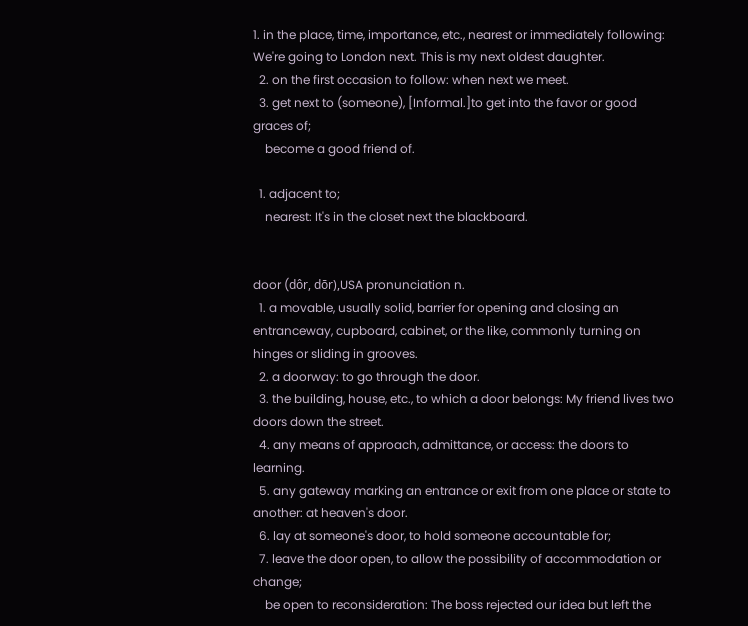1. in the place, time, importance, etc., nearest or immediately following: We're going to London next. This is my next oldest daughter.
  2. on the first occasion to follow: when next we meet.
  3. get next to (someone), [Informal.]to get into the favor or good graces of;
    become a good friend of.

  1. adjacent to;
    nearest: It's in the closet next the blackboard.


door (dôr, dōr),USA pronunciation n.
  1. a movable, usually solid, barrier for opening and closing an entranceway, cupboard, cabinet, or the like, commonly turning on hinges or sliding in grooves.
  2. a doorway: to go through the door.
  3. the building, house, etc., to which a door belongs: My friend lives two doors down the street.
  4. any means of approach, admittance, or access: the doors to learning.
  5. any gateway marking an entrance or exit from one place or state to another: at heaven's door.
  6. lay at someone's door, to hold someone accountable for;
  7. leave the door open, to allow the possibility of accommodation or change;
    be open to reconsideration: The boss rejected our idea but left the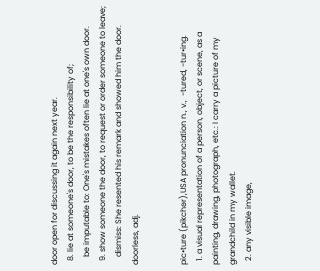door open for discussing it again next year.
  8. lie at someone's door, to be the responsibility of;
    be imputable to: One's mistakes often lie at one's own door.
  9. show someone the door, to request or order someone to leave;
    dismiss: She resented his remark and showed him the door.
doorless, adj.


pic•ture (pikchər),USA pronunciation n., v.,  -tured, -tur•ing.
  1. a visual representation of a person, object, or scene, as a painting, drawing, photograph, etc.: I carry a picture of my grandchild in my wallet.
  2. any visible image,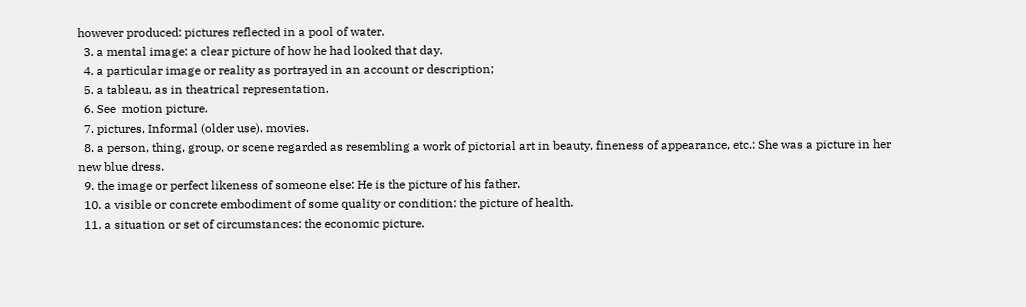however produced: pictures reflected in a pool of water.
  3. a mental image: a clear picture of how he had looked that day.
  4. a particular image or reality as portrayed in an account or description;
  5. a tableau, as in theatrical representation.
  6. See  motion picture.
  7. pictures, Informal (older use). movies.
  8. a person, thing, group, or scene regarded as resembling a work of pictorial art in beauty, fineness of appearance, etc.: She was a picture in her new blue dress.
  9. the image or perfect likeness of someone else: He is the picture of his father.
  10. a visible or concrete embodiment of some quality or condition: the picture of health.
  11. a situation or set of circumstances: the economic picture.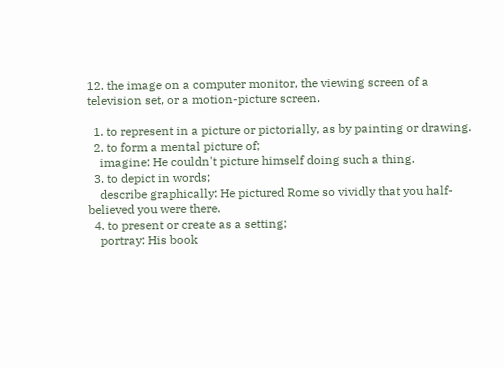12. the image on a computer monitor, the viewing screen of a television set, or a motion-picture screen.

  1. to represent in a picture or pictorially, as by painting or drawing.
  2. to form a mental picture of;
    imagine: He couldn't picture himself doing such a thing.
  3. to depict in words;
    describe graphically: He pictured Rome so vividly that you half-believed you were there.
  4. to present or create as a setting;
    portray: His book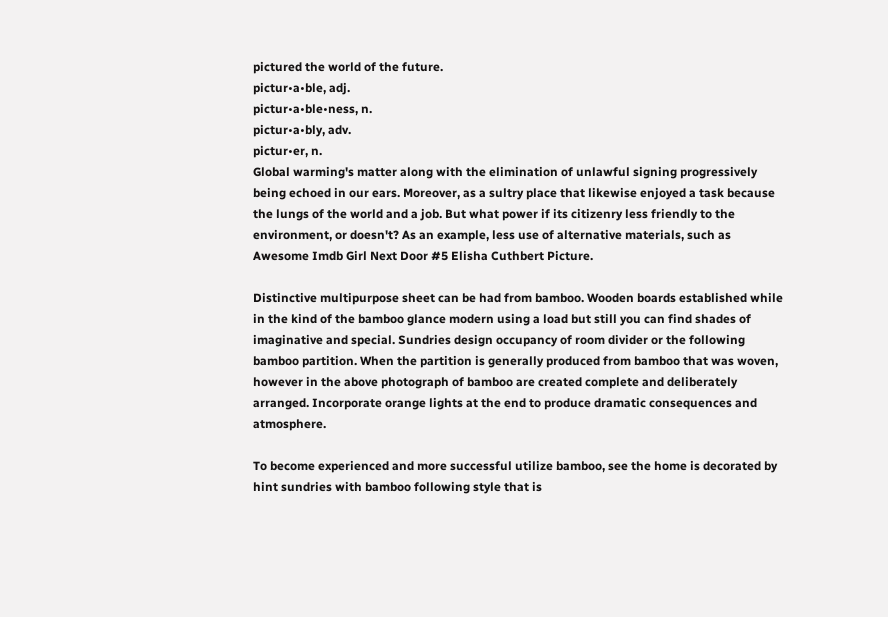pictured the world of the future.
pictur•a•ble, adj.
pictur•a•ble•ness, n.
pictur•a•bly, adv.
pictur•er, n.
Global warming's matter along with the elimination of unlawful signing progressively being echoed in our ears. Moreover, as a sultry place that likewise enjoyed a task because the lungs of the world and a job. But what power if its citizenry less friendly to the environment, or doesn't? As an example, less use of alternative materials, such as Awesome Imdb Girl Next Door #5 Elisha Cuthbert Picture.

Distinctive multipurpose sheet can be had from bamboo. Wooden boards established while in the kind of the bamboo glance modern using a load but still you can find shades of imaginative and special. Sundries design occupancy of room divider or the following bamboo partition. When the partition is generally produced from bamboo that was woven, however in the above photograph of bamboo are created complete and deliberately arranged. Incorporate orange lights at the end to produce dramatic consequences and atmosphere.

To become experienced and more successful utilize bamboo, see the home is decorated by hint sundries with bamboo following style that is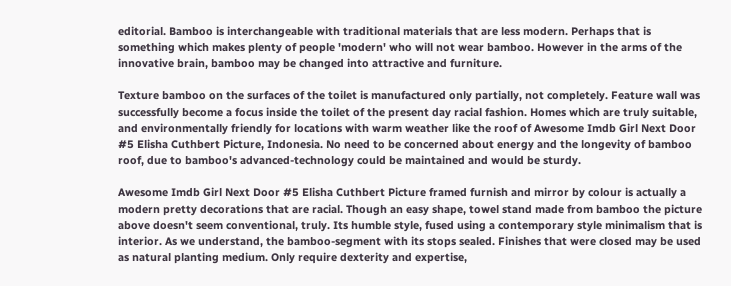editorial. Bamboo is interchangeable with traditional materials that are less modern. Perhaps that is something which makes plenty of people 'modern' who will not wear bamboo. However in the arms of the innovative brain, bamboo may be changed into attractive and furniture.

Texture bamboo on the surfaces of the toilet is manufactured only partially, not completely. Feature wall was successfully become a focus inside the toilet of the present day racial fashion. Homes which are truly suitable, and environmentally friendly for locations with warm weather like the roof of Awesome Imdb Girl Next Door #5 Elisha Cuthbert Picture, Indonesia. No need to be concerned about energy and the longevity of bamboo roof, due to bamboo's advanced-technology could be maintained and would be sturdy.

Awesome Imdb Girl Next Door #5 Elisha Cuthbert Picture framed furnish and mirror by colour is actually a modern pretty decorations that are racial. Though an easy shape, towel stand made from bamboo the picture above doesn't seem conventional, truly. Its humble style, fused using a contemporary style minimalism that is interior. As we understand, the bamboo-segment with its stops sealed. Finishes that were closed may be used as natural planting medium. Only require dexterity and expertise,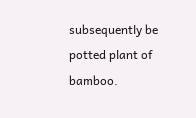subsequently be potted plant of bamboo.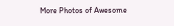More Photos of Awesome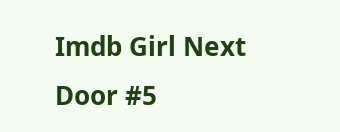Imdb Girl Next Door #5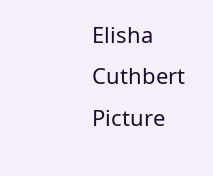Elisha Cuthbert Picture